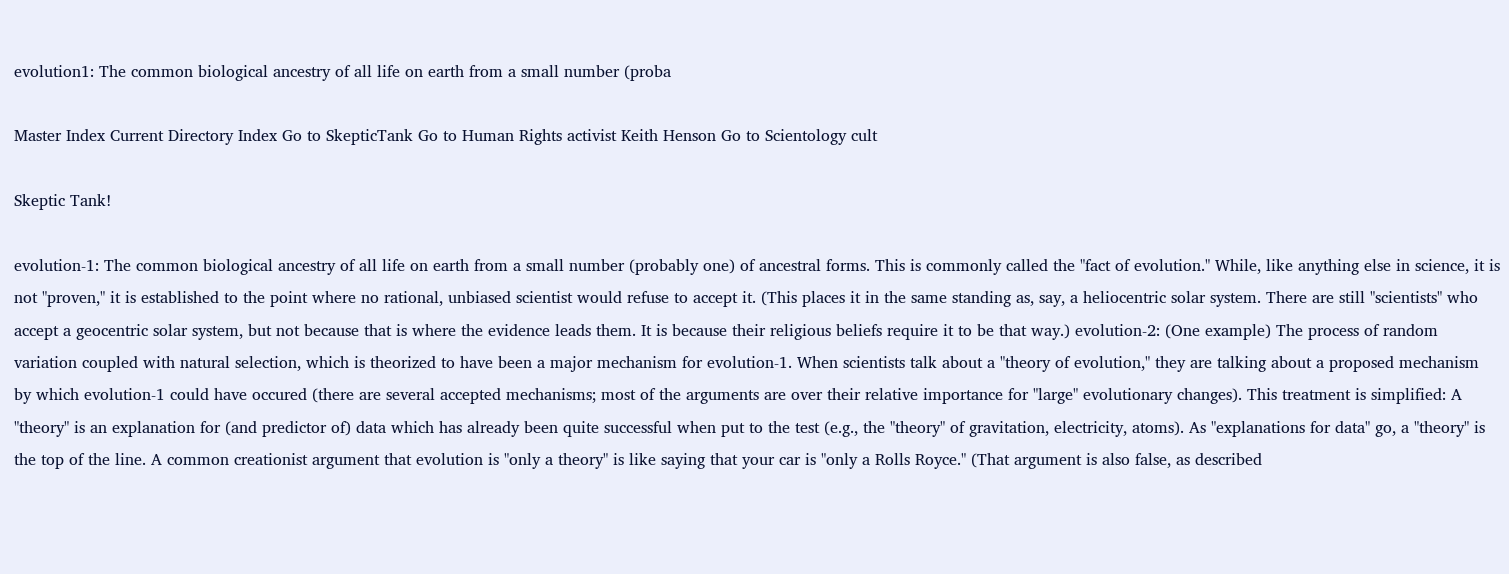evolution1: The common biological ancestry of all life on earth from a small number (proba

Master Index Current Directory Index Go to SkepticTank Go to Human Rights activist Keith Henson Go to Scientology cult

Skeptic Tank!

evolution-1: The common biological ancestry of all life on earth from a small number (probably one) of ancestral forms. This is commonly called the "fact of evolution." While, like anything else in science, it is not "proven," it is established to the point where no rational, unbiased scientist would refuse to accept it. (This places it in the same standing as, say, a heliocentric solar system. There are still "scientists" who accept a geocentric solar system, but not because that is where the evidence leads them. It is because their religious beliefs require it to be that way.) evolution-2: (One example) The process of random variation coupled with natural selection, which is theorized to have been a major mechanism for evolution-1. When scientists talk about a "theory of evolution," they are talking about a proposed mechanism by which evolution-1 could have occured (there are several accepted mechanisms; most of the arguments are over their relative importance for "large" evolutionary changes). This treatment is simplified: A "theory" is an explanation for (and predictor of) data which has already been quite successful when put to the test (e.g., the "theory" of gravitation, electricity, atoms). As "explanations for data" go, a "theory" is the top of the line. A common creationist argument that evolution is "only a theory" is like saying that your car is "only a Rolls Royce." (That argument is also false, as described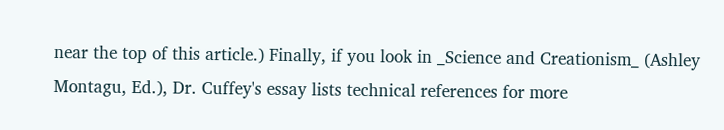near the top of this article.) Finally, if you look in _Science and Creationism_ (Ashley Montagu, Ed.), Dr. Cuffey's essay lists technical references for more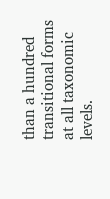than a hundred transitional forms at all taxonomic levels.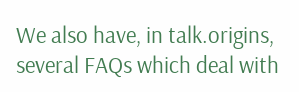We also have, in talk.origins, several FAQs which deal with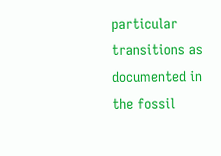particular transitions as documented in the fossil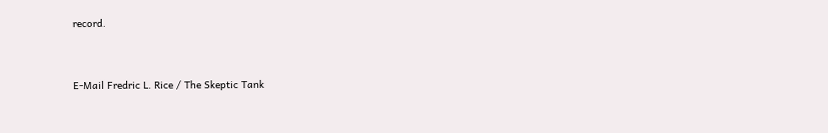record.


E-Mail Fredric L. Rice / The Skeptic Tank